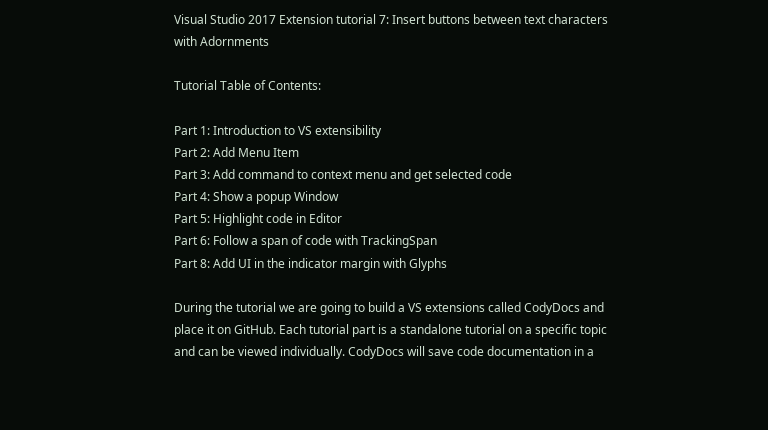Visual Studio 2017 Extension tutorial 7: Insert buttons between text characters with Adornments

Tutorial Table of Contents:

Part 1: Introduction to VS extensibility
Part 2: Add Menu Item
Part 3: Add command to context menu and get selected code
Part 4: Show a popup Window
Part 5: Highlight code in Editor
Part 6: Follow a span of code with TrackingSpan
Part 8: Add UI in the indicator margin with Glyphs

During the tutorial we are going to build a VS extensions called CodyDocs and place it on GitHub. Each tutorial part is a standalone tutorial on a specific topic and can be viewed individually. CodyDocs will save code documentation in a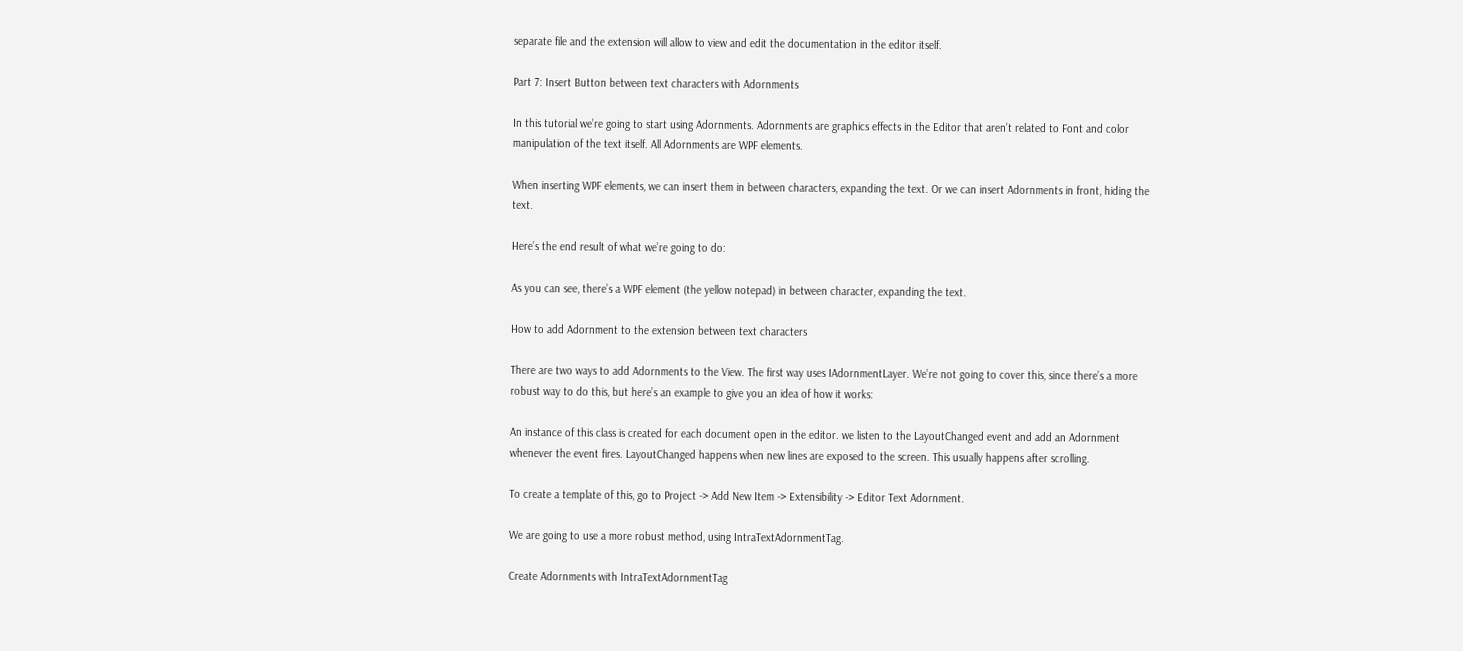separate file and the extension will allow to view and edit the documentation in the editor itself.

Part 7: Insert Button between text characters with Adornments

In this tutorial we’re going to start using Adornments. Adornments are graphics effects in the Editor that aren’t related to Font and color manipulation of the text itself. All Adornments are WPF elements.

When inserting WPF elements, we can insert them in between characters, expanding the text. Or we can insert Adornments in front, hiding the text.

Here’s the end result of what we’re going to do:

As you can see, there’s a WPF element (the yellow notepad) in between character, expanding the text.

How to add Adornment to the extension between text characters

There are two ways to add Adornments to the View. The first way uses IAdornmentLayer. We’re not going to cover this, since there’s a more robust way to do this, but here’s an example to give you an idea of how it works:

An instance of this class is created for each document open in the editor. we listen to the LayoutChanged event and add an Adornment whenever the event fires. LayoutChanged happens when new lines are exposed to the screen. This usually happens after scrolling.

To create a template of this, go to Project -> Add New Item -> Extensibility -> Editor Text Adornment.

We are going to use a more robust method, using IntraTextAdornmentTag.

Create Adornments with IntraTextAdornmentTag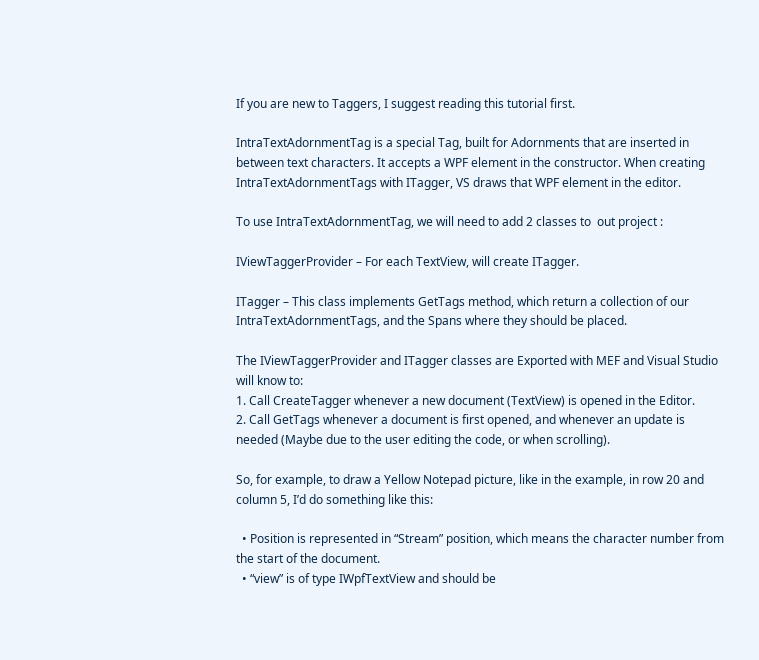If you are new to Taggers, I suggest reading this tutorial first.

IntraTextAdornmentTag is a special Tag, built for Adornments that are inserted in between text characters. It accepts a WPF element in the constructor. When creating IntraTextAdornmentTags with ITagger, VS draws that WPF element in the editor.

To use IntraTextAdornmentTag, we will need to add 2 classes to  out project :

IViewTaggerProvider – For each TextView, will create ITagger.

ITagger – This class implements GetTags method, which return a collection of our IntraTextAdornmentTags, and the Spans where they should be placed.

The IViewTaggerProvider and ITagger classes are Exported with MEF and Visual Studio will know to:
1. Call CreateTagger whenever a new document (TextView) is opened in the Editor.
2. Call GetTags whenever a document is first opened, and whenever an update is needed (Maybe due to the user editing the code, or when scrolling).

So, for example, to draw a Yellow Notepad picture, like in the example, in row 20 and column 5, I’d do something like this:

  • Position is represented in “Stream” position, which means the character number from the start of the document.
  • “view” is of type IWpfTextView and should be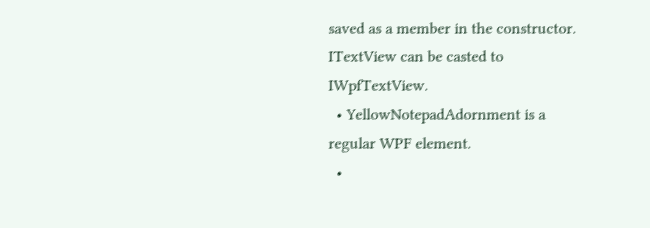saved as a member in the constructor. ITextView can be casted to IWpfTextView.
  • YellowNotepadAdornment is a regular WPF element.
  •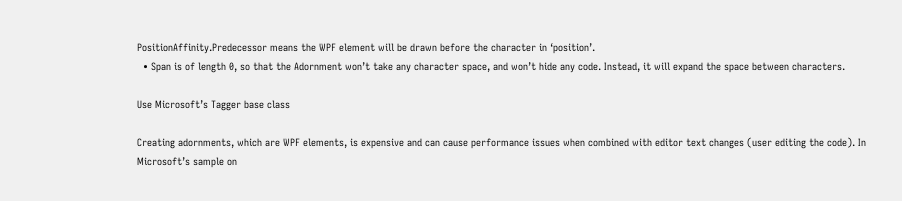PositionAffinity.Predecessor means the WPF element will be drawn before the character in ‘position’.
  • Span is of length 0, so that the Adornment won’t take any character space, and won’t hide any code. Instead, it will expand the space between characters.

Use Microsoft’s Tagger base class

Creating adornments, which are WPF elements, is expensive and can cause performance issues when combined with editor text changes (user editing the code). In Microsoft’s sample on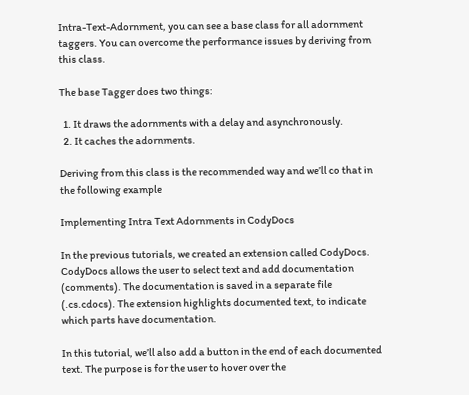Intra-Text-Adornment, you can see a base class for all adornment taggers. You can overcome the performance issues by deriving from this class.

The base Tagger does two things:

  1. It draws the adornments with a delay and asynchronously.
  2. It caches the adornments.

Deriving from this class is the recommended way and we’ll co that in the following example

Implementing Intra Text Adornments in CodyDocs

In the previous tutorials, we created an extension called CodyDocs. CodyDocs allows the user to select text and add documentation (comments). The documentation is saved in a separate file (.cs.cdocs). The extension highlights documented text, to indicate which parts have documentation.

In this tutorial, we’ll also add a button in the end of each documented text. The purpose is for the user to hover over the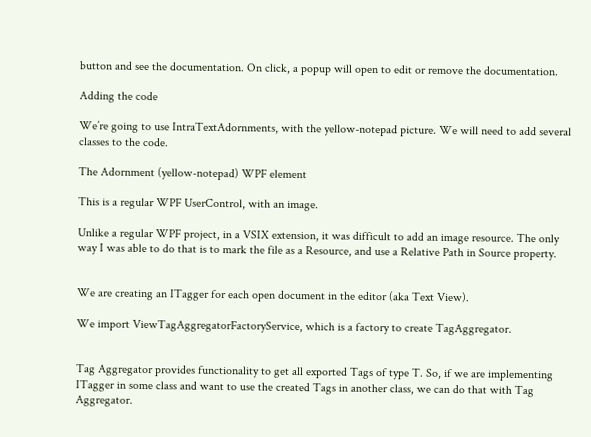button and see the documentation. On click, a popup will open to edit or remove the documentation.

Adding the code

We’re going to use IntraTextAdornments, with the yellow-notepad picture. We will need to add several classes to the code.

The Adornment (yellow-notepad) WPF element

This is a regular WPF UserControl, with an image.

Unlike a regular WPF project, in a VSIX extension, it was difficult to add an image resource. The only way I was able to do that is to mark the file as a Resource, and use a Relative Path in Source property.


We are creating an ITagger for each open document in the editor (aka Text View).

We import ViewTagAggregatorFactoryService, which is a factory to create TagAggregator.


Tag Aggregator provides functionality to get all exported Tags of type T. So, if we are implementing ITagger in some class and want to use the created Tags in another class, we can do that with Tag Aggregator.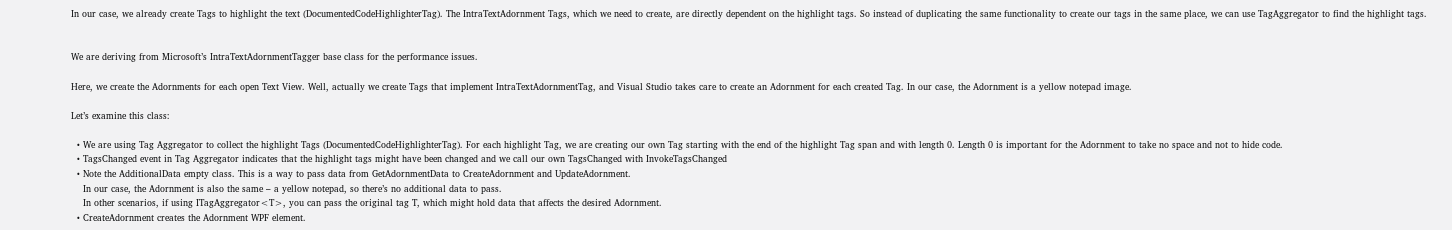In our case, we already create Tags to highlight the text (DocumentedCodeHighlighterTag). The IntraTextAdornment Tags, which we need to create, are directly dependent on the highlight tags. So instead of duplicating the same functionality to create our tags in the same place, we can use TagAggregator to find the highlight tags.


We are deriving from Microsoft’s IntraTextAdornmentTagger base class for the performance issues.

Here, we create the Adornments for each open Text View. Well, actually we create Tags that implement IntraTextAdornmentTag, and Visual Studio takes care to create an Adornment for each created Tag. In our case, the Adornment is a yellow notepad image.

Let’s examine this class:

  • We are using Tag Aggregator to collect the highlight Tags (DocumentedCodeHighlighterTag). For each highlight Tag, we are creating our own Tag starting with the end of the highlight Tag span and with length 0. Length 0 is important for the Adornment to take no space and not to hide code.
  • TagsChanged event in Tag Aggregator indicates that the highlight tags might have been changed and we call our own TagsChanged with InvokeTagsChanged
  • Note the AdditionalData empty class. This is a way to pass data from GetAdornmentData to CreateAdornment and UpdateAdornment.
    In our case, the Adornment is also the same – a yellow notepad, so there’s no additional data to pass.
    In other scenarios, if using ITagAggregator<T>, you can pass the original tag T, which might hold data that affects the desired Adornment.
  • CreateAdornment creates the Adornment WPF element.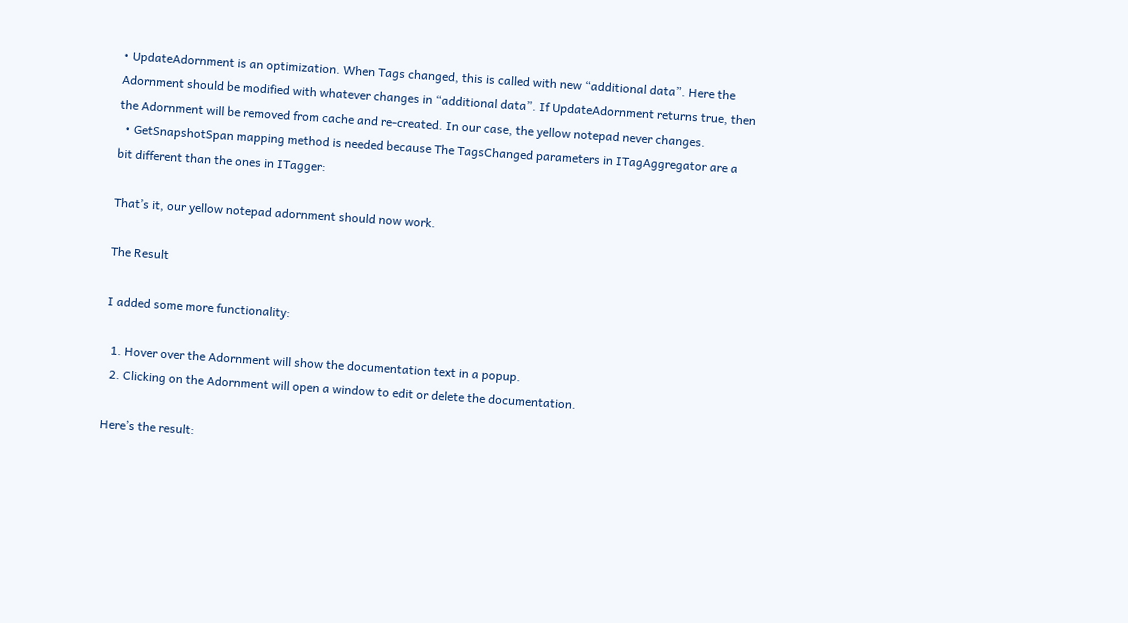• UpdateAdornment is an optimization. When Tags changed, this is called with new “additional data”. Here the Adornment should be modified with whatever changes in “additional data”. If UpdateAdornment returns true, then the Adornment will be removed from cache and re-created. In our case, the yellow notepad never changes.
  • GetSnapshotSpan mapping method is needed because The TagsChanged parameters in ITagAggregator are a bit different than the ones in ITagger:

That’s it, our yellow notepad adornment should now work.

The Result

I added some more functionality:

  1. Hover over the Adornment will show the documentation text in a popup.
  2. Clicking on the Adornment will open a window to edit or delete the documentation.

Here’s the result: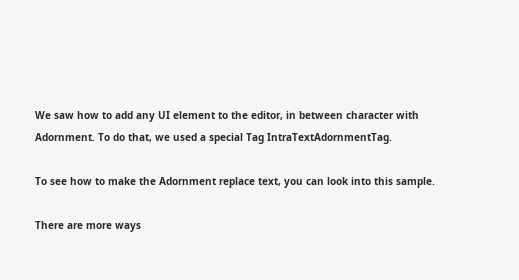We saw how to add any UI element to the editor, in between character with Adornment. To do that, we used a special Tag IntraTextAdornmentTag.

To see how to make the Adornment replace text, you can look into this sample.

There are more ways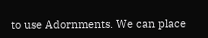to use Adornments. We can place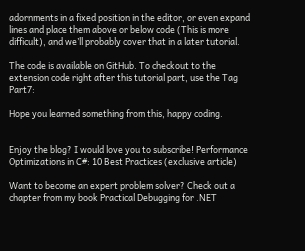adornments in a fixed position in the editor, or even expand lines and place them above or below code (This is more difficult), and we’ll probably cover that in a later tutorial.

The code is available on GitHub. To checkout to the extension code right after this tutorial part, use the Tag Part7:

Hope you learned something from this, happy coding.


Enjoy the blog? I would love you to subscribe! Performance Optimizations in C#: 10 Best Practices (exclusive article)

Want to become an expert problem solver? Check out a chapter from my book Practical Debugging for .NET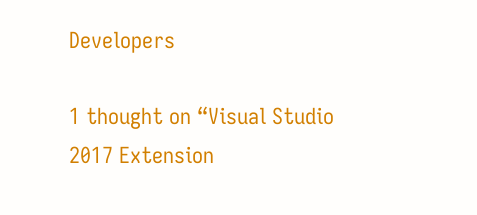Developers

1 thought on “Visual Studio 2017 Extension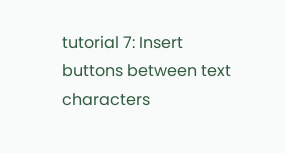tutorial 7: Insert buttons between text characters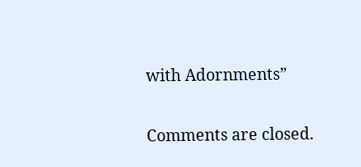with Adornments”

Comments are closed.